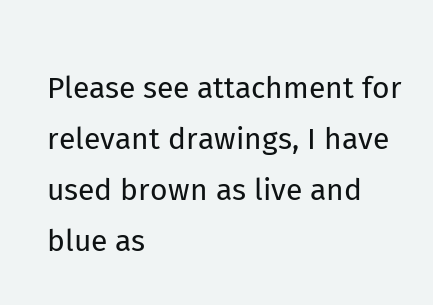Please see attachment for relevant drawings, I have used brown as live and blue as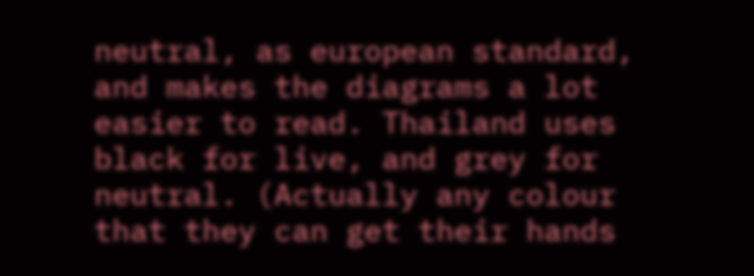neutral, as european standard, and makes the diagrams a lot easier to read. Thailand uses black for live, and grey for neutral. (Actually any colour that they can get their hands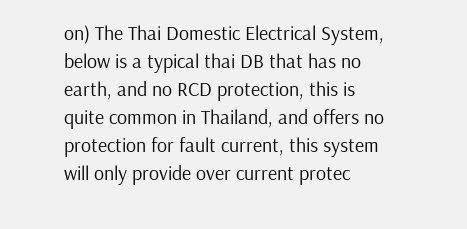on) The Thai Domestic Electrical System, below is a typical thai DB that has no earth, and no RCD protection, this is quite common in Thailand, and offers no protection for fault current, this system will only provide over current protec